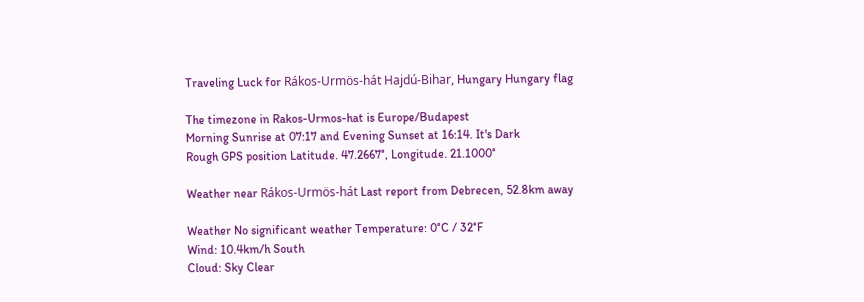Traveling Luck for Rákos-Urmös-hát Hajdú-Bihar, Hungary Hungary flag

The timezone in Rakos-Urmos-hat is Europe/Budapest
Morning Sunrise at 07:17 and Evening Sunset at 16:14. It's Dark
Rough GPS position Latitude. 47.2667°, Longitude. 21.1000°

Weather near Rákos-Urmös-hát Last report from Debrecen, 52.8km away

Weather No significant weather Temperature: 0°C / 32°F
Wind: 10.4km/h South
Cloud: Sky Clear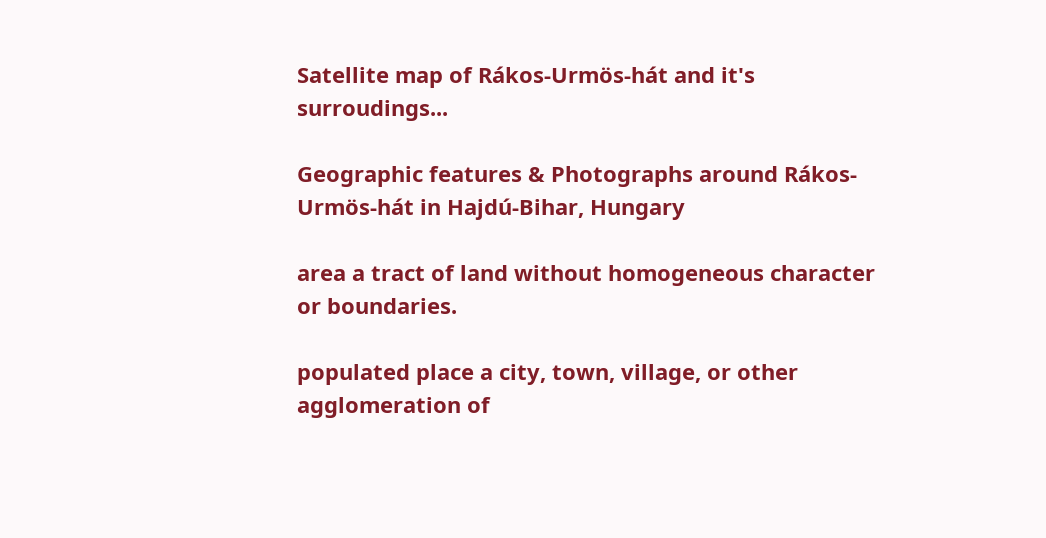Satellite map of Rákos-Urmös-hát and it's surroudings...

Geographic features & Photographs around Rákos-Urmös-hát in Hajdú-Bihar, Hungary

area a tract of land without homogeneous character or boundaries.

populated place a city, town, village, or other agglomeration of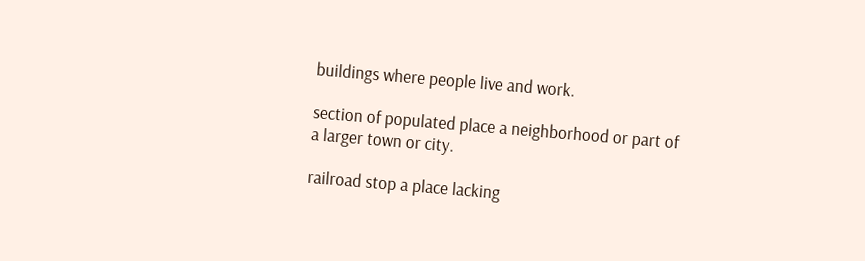buildings where people live and work.

section of populated place a neighborhood or part of a larger town or city.

railroad stop a place lacking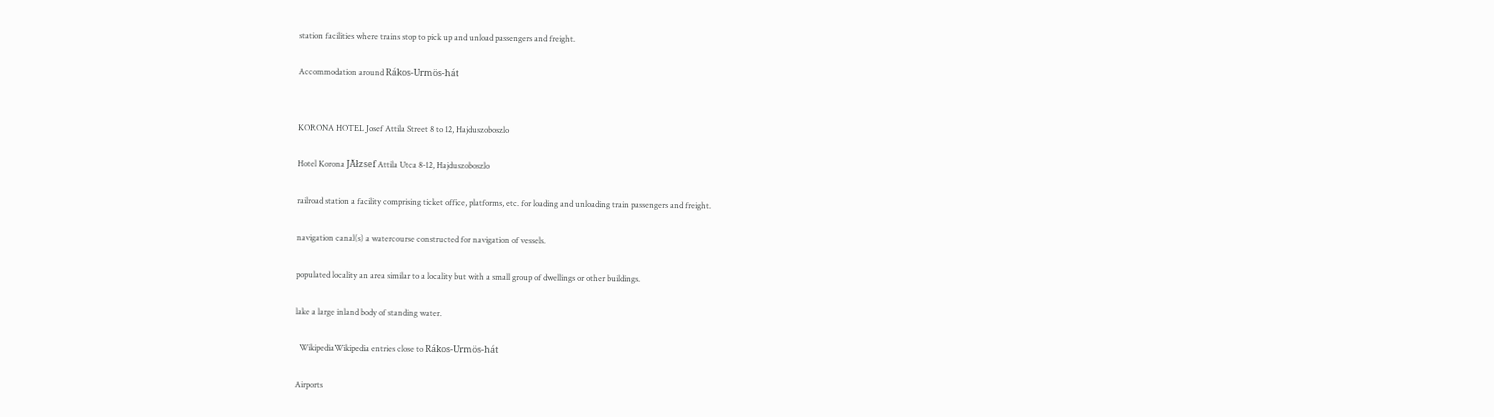station facilities where trains stop to pick up and unload passengers and freight.

Accommodation around Rákos-Urmös-hát


KORONA HOTEL Josef Attila Street 8 to 12, Hajduszoboszlo

Hotel Korona JĂłzsef Attila Utca 8-12, Hajduszoboszlo

railroad station a facility comprising ticket office, platforms, etc. for loading and unloading train passengers and freight.

navigation canal(s) a watercourse constructed for navigation of vessels.

populated locality an area similar to a locality but with a small group of dwellings or other buildings.

lake a large inland body of standing water.

  WikipediaWikipedia entries close to Rákos-Urmös-hát

Airports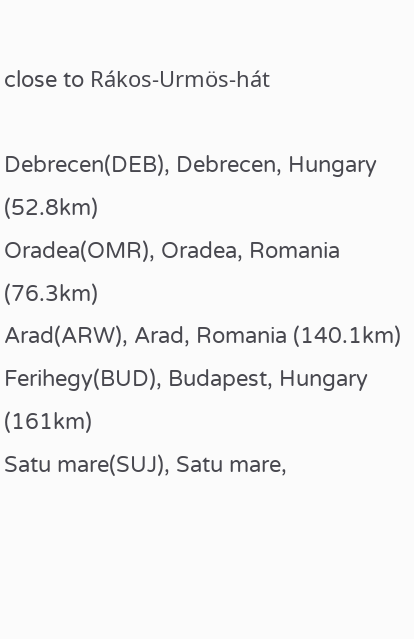close to Rákos-Urmös-hát

Debrecen(DEB), Debrecen, Hungary (52.8km)
Oradea(OMR), Oradea, Romania (76.3km)
Arad(ARW), Arad, Romania (140.1km)
Ferihegy(BUD), Budapest, Hungary (161km)
Satu mare(SUJ), Satu mare,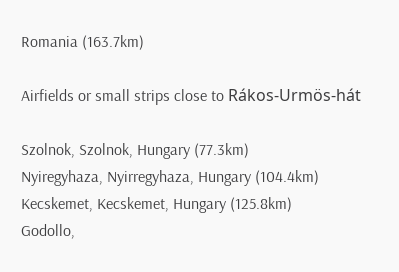Romania (163.7km)

Airfields or small strips close to Rákos-Urmös-hát

Szolnok, Szolnok, Hungary (77.3km)
Nyiregyhaza, Nyirregyhaza, Hungary (104.4km)
Kecskemet, Kecskemet, Hungary (125.8km)
Godollo,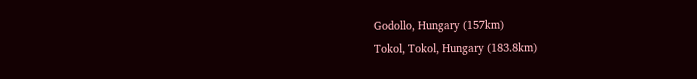Godollo, Hungary (157km)
Tokol, Tokol, Hungary (183.8km)